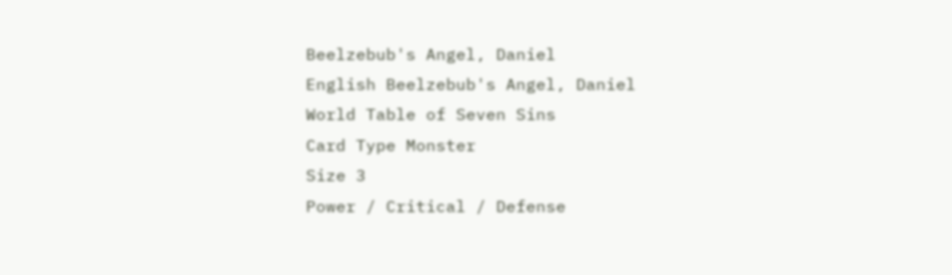Beelzebub's Angel, Daniel
English Beelzebub's Angel, Daniel
World Table of Seven Sins
Card Type Monster
Size 3
Power / Critical / Defense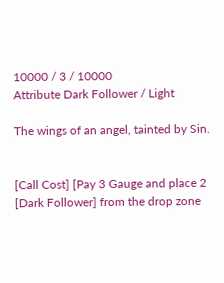10000 / 3 / 10000
Attribute Dark Follower / Light

The wings of an angel, tainted by Sin.


[Call Cost] [Pay 3 Gauge and place 2 [Dark Follower] from the drop zone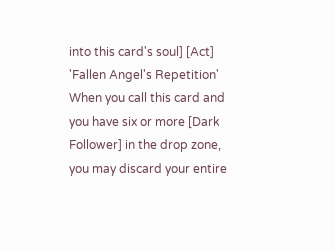into this card's soul] [Act] 'Fallen Angel's Repetition' When you call this card and you have six or more [Dark Follower] in the drop zone, you may discard your entire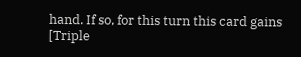hand. If so, for this turn this card gains [Triple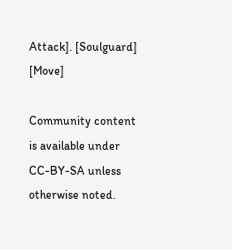Attack]. [Soulguard] [Move]

Community content is available under CC-BY-SA unless otherwise noted.